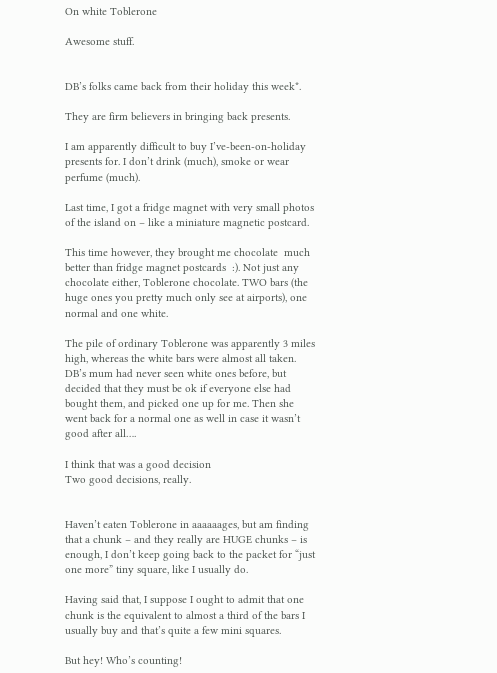On white Toblerone

Awesome stuff.


DB’s folks came back from their holiday this week*.

They are firm believers in bringing back presents.

I am apparently difficult to buy I’ve-been-on-holiday presents for. I don’t drink (much), smoke or wear perfume (much).

Last time, I got a fridge magnet with very small photos of the island on – like a miniature magnetic postcard.

This time however, they brought me chocolate  much better than fridge magnet postcards  :). Not just any chocolate either, Toblerone chocolate. TWO bars (the huge ones you pretty much only see at airports), one normal and one white.

The pile of ordinary Toblerone was apparently 3 miles high, whereas the white bars were almost all taken. DB’s mum had never seen white ones before, but decided that they must be ok if everyone else had bought them, and picked one up for me. Then she went back for a normal one as well in case it wasn’t good after all….

I think that was a good decision
Two good decisions, really.


Haven’t eaten Toblerone in aaaaaages, but am finding that a chunk – and they really are HUGE chunks – is enough, I don’t keep going back to the packet for “just one more” tiny square, like I usually do.

Having said that, I suppose I ought to admit that one chunk is the equivalent to almost a third of the bars I usually buy and that’s quite a few mini squares.

But hey! Who’s counting!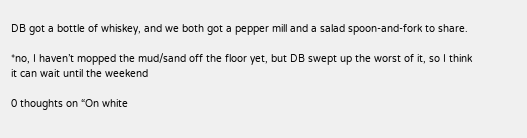DB got a bottle of whiskey, and we both got a pepper mill and a salad spoon-and-fork to share.

*no, I haven’t mopped the mud/sand off the floor yet, but DB swept up the worst of it, so I think it can wait until the weekend

0 thoughts on “On white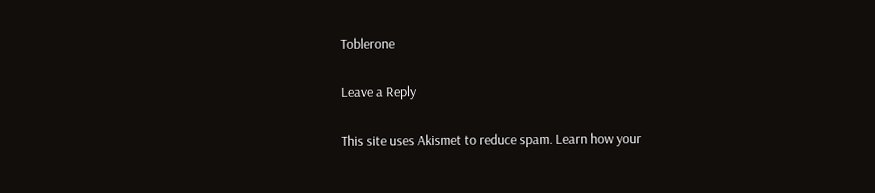Toblerone

Leave a Reply

This site uses Akismet to reduce spam. Learn how your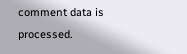comment data is processed.